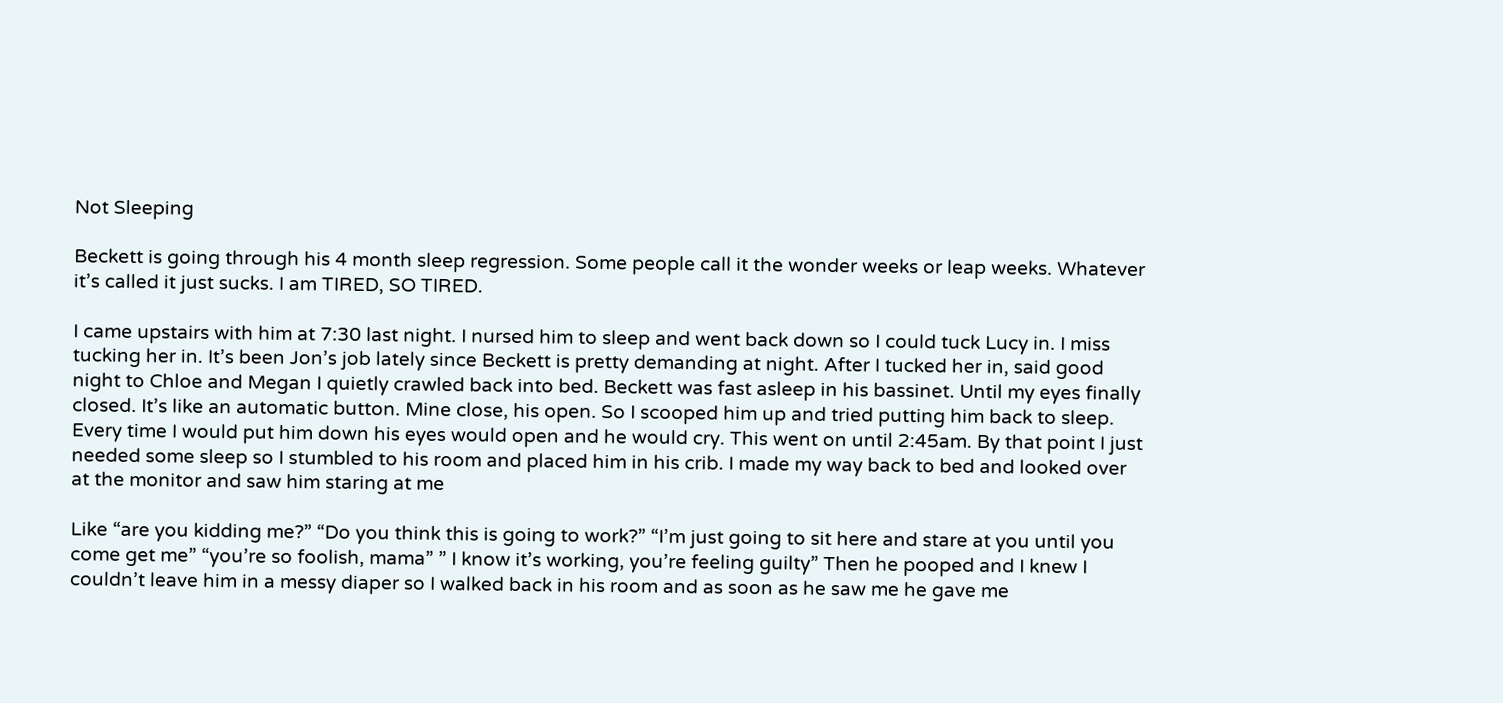Not Sleeping

Beckett is going through his 4 month sleep regression. Some people call it the wonder weeks or leap weeks. Whatever it’s called it just sucks. I am TIRED, SO TIRED.

I came upstairs with him at 7:30 last night. I nursed him to sleep and went back down so I could tuck Lucy in. I miss tucking her in. It’s been Jon’s job lately since Beckett is pretty demanding at night. After I tucked her in, said good night to Chloe and Megan I quietly crawled back into bed. Beckett was fast asleep in his bassinet. Until my eyes finally closed. It’s like an automatic button. Mine close, his open. So I scooped him up and tried putting him back to sleep. Every time I would put him down his eyes would open and he would cry. This went on until 2:45am. By that point I just needed some sleep so I stumbled to his room and placed him in his crib. I made my way back to bed and looked over at the monitor and saw him staring at me

Like “are you kidding me?” “Do you think this is going to work?” “I’m just going to sit here and stare at you until you come get me” “you’re so foolish, mama” ” I know it’s working, you’re feeling guilty” Then he pooped and I knew I couldn’t leave him in a messy diaper so I walked back in his room and as soon as he saw me he gave me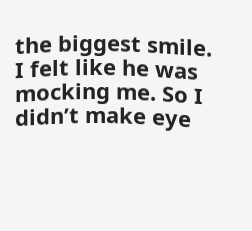the biggest smile. I felt like he was mocking me. So I didn’t make eye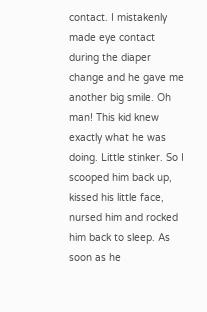contact. I mistakenly made eye contact during the diaper change and he gave me another big smile. Oh man! This kid knew exactly what he was doing. Little stinker. So I scooped him back up, kissed his little face, nursed him and rocked him back to sleep. As soon as he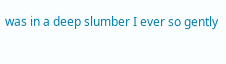was in a deep slumber I ever so gently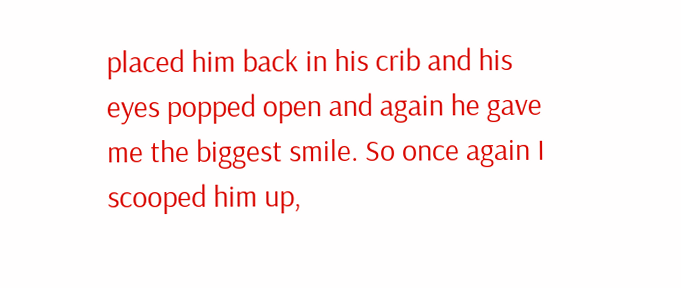placed him back in his crib and his eyes popped open and again he gave me the biggest smile. So once again I scooped him up,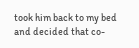took him back to my bed and decided that co-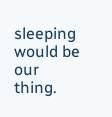sleeping would be our thing.